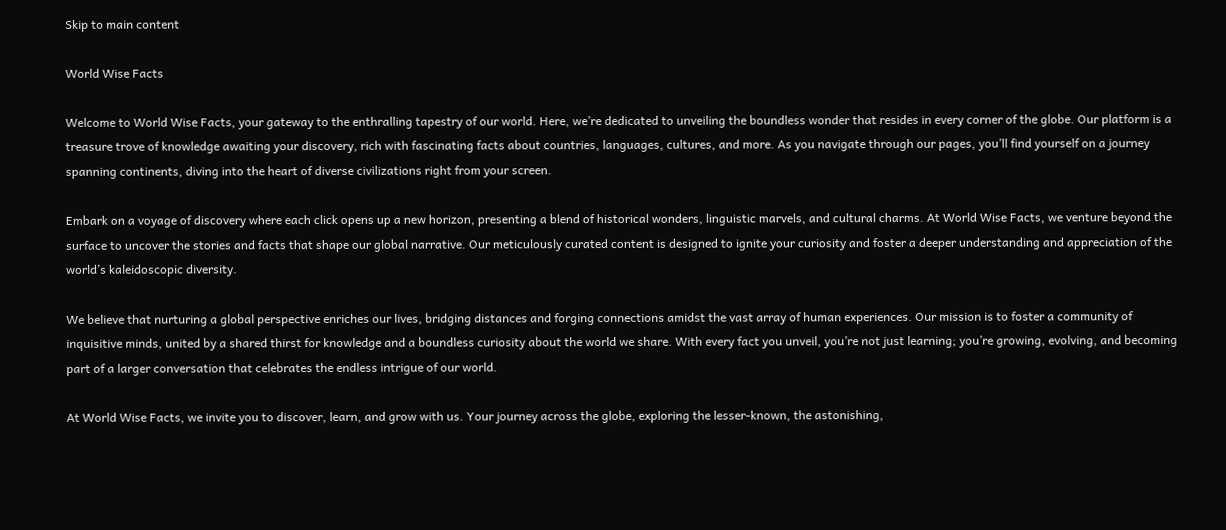Skip to main content

World Wise Facts

Welcome to World Wise Facts, your gateway to the enthralling tapestry of our world. Here, we’re dedicated to unveiling the boundless wonder that resides in every corner of the globe. Our platform is a treasure trove of knowledge awaiting your discovery, rich with fascinating facts about countries, languages, cultures, and more. As you navigate through our pages, you’ll find yourself on a journey spanning continents, diving into the heart of diverse civilizations right from your screen.

Embark on a voyage of discovery where each click opens up a new horizon, presenting a blend of historical wonders, linguistic marvels, and cultural charms. At World Wise Facts, we venture beyond the surface to uncover the stories and facts that shape our global narrative. Our meticulously curated content is designed to ignite your curiosity and foster a deeper understanding and appreciation of the world’s kaleidoscopic diversity.

We believe that nurturing a global perspective enriches our lives, bridging distances and forging connections amidst the vast array of human experiences. Our mission is to foster a community of inquisitive minds, united by a shared thirst for knowledge and a boundless curiosity about the world we share. With every fact you unveil, you’re not just learning; you’re growing, evolving, and becoming part of a larger conversation that celebrates the endless intrigue of our world.

At World Wise Facts, we invite you to discover, learn, and grow with us. Your journey across the globe, exploring the lesser-known, the astonishing,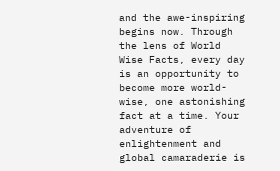and the awe-inspiring begins now. Through the lens of World Wise Facts, every day is an opportunity to become more world-wise, one astonishing fact at a time. Your adventure of enlightenment and global camaraderie is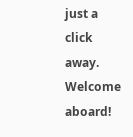just a click away. Welcome aboard!